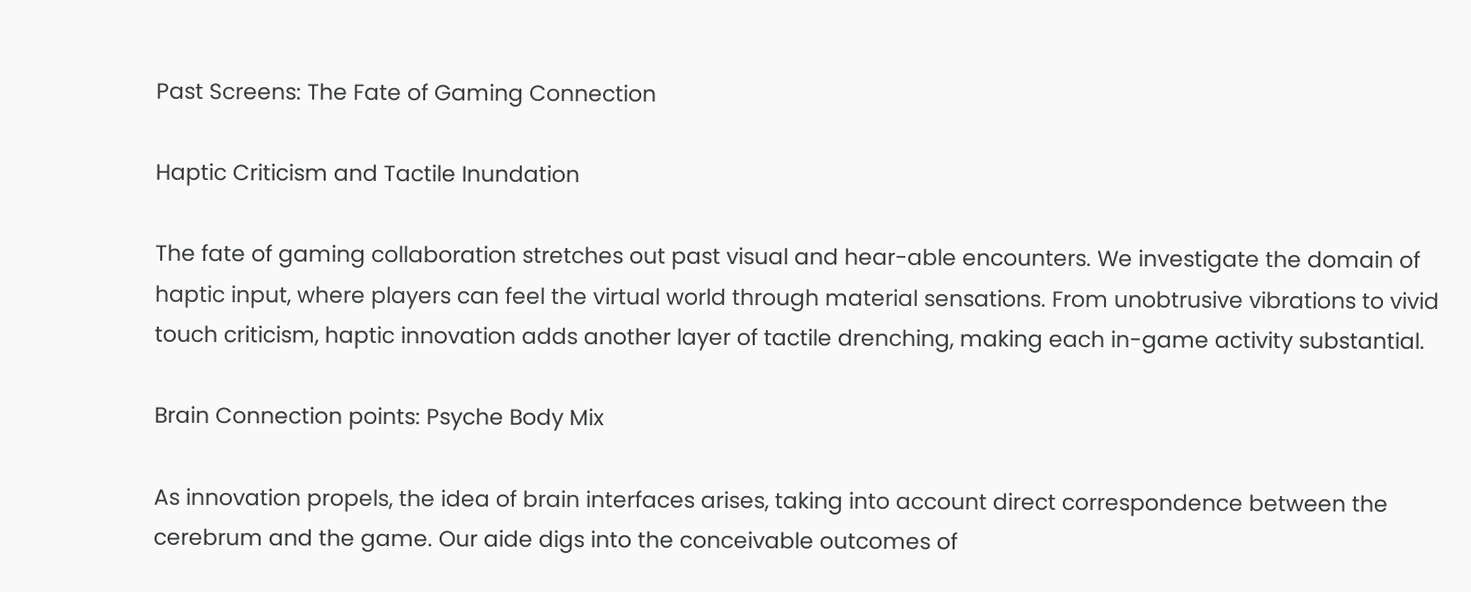Past Screens: The Fate of Gaming Connection

Haptic Criticism and Tactile Inundation

The fate of gaming collaboration stretches out past visual and hear-able encounters. We investigate the domain of haptic input, where players can feel the virtual world through material sensations. From unobtrusive vibrations to vivid touch criticism, haptic innovation adds another layer of tactile drenching, making each in-game activity substantial.

Brain Connection points: Psyche Body Mix

As innovation propels, the idea of brain interfaces arises, taking into account direct correspondence between the cerebrum and the game. Our aide digs into the conceivable outcomes of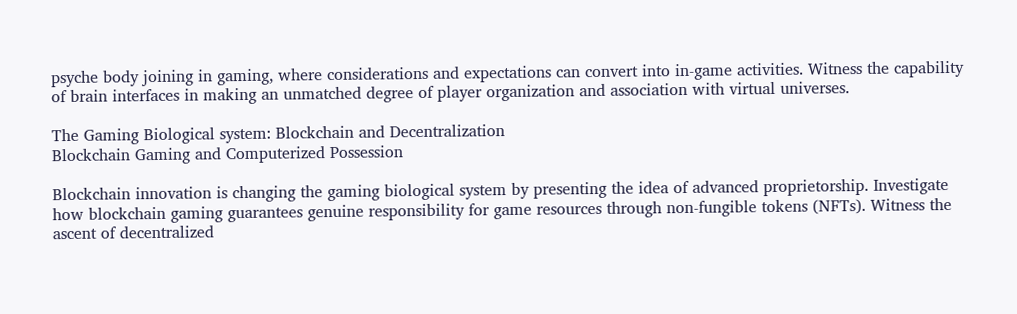psyche body joining in gaming, where considerations and expectations can convert into in-game activities. Witness the capability of brain interfaces in making an unmatched degree of player organization and association with virtual universes.

The Gaming Biological system: Blockchain and Decentralization
Blockchain Gaming and Computerized Possession

Blockchain innovation is changing the gaming biological system by presenting the idea of advanced proprietorship. Investigate how blockchain gaming guarantees genuine responsibility for game resources through non-fungible tokens (NFTs). Witness the ascent of decentralized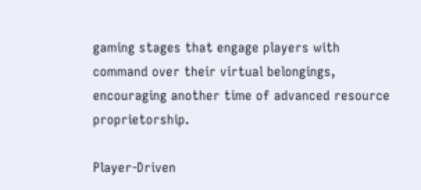gaming stages that engage players with command over their virtual belongings, encouraging another time of advanced resource proprietorship.

Player-Driven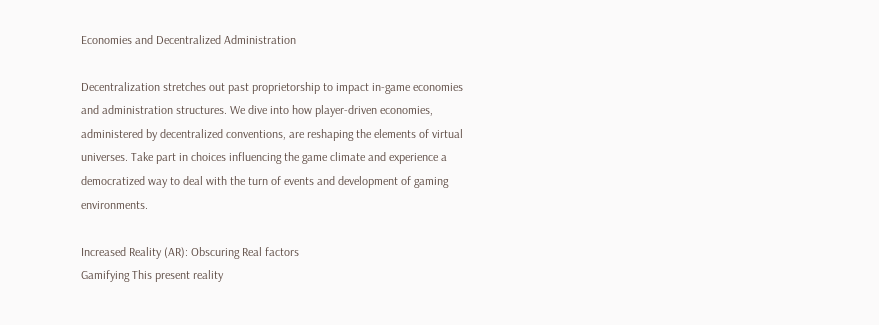Economies and Decentralized Administration

Decentralization stretches out past proprietorship to impact in-game economies and administration structures. We dive into how player-driven economies, administered by decentralized conventions, are reshaping the elements of virtual universes. Take part in choices influencing the game climate and experience a democratized way to deal with the turn of events and development of gaming environments.

Increased Reality (AR): Obscuring Real factors
Gamifying This present reality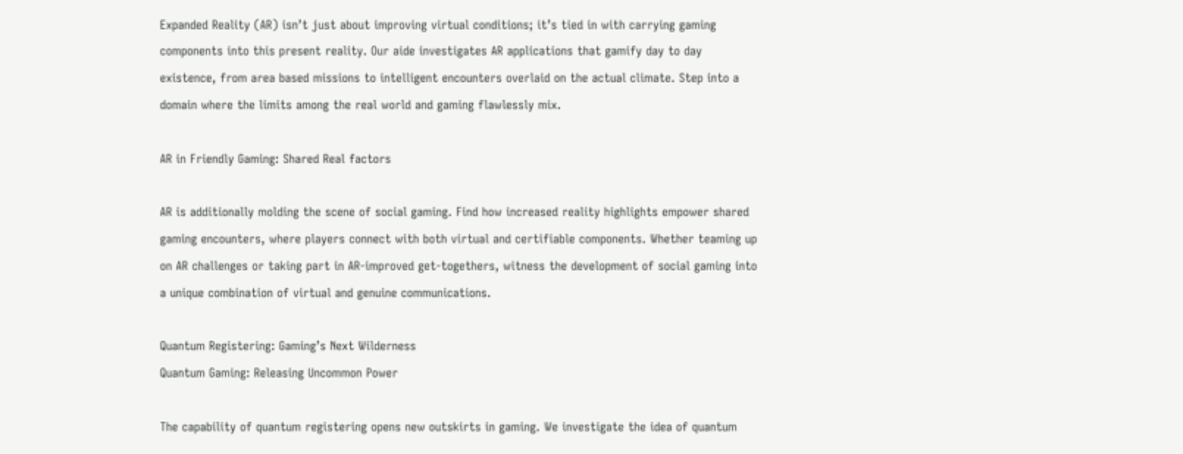Expanded Reality (AR) isn’t just about improving virtual conditions; it’s tied in with carrying gaming components into this present reality. Our aide investigates AR applications that gamify day to day existence, from area based missions to intelligent encounters overlaid on the actual climate. Step into a domain where the limits among the real world and gaming flawlessly mix.

AR in Friendly Gaming: Shared Real factors

AR is additionally molding the scene of social gaming. Find how increased reality highlights empower shared gaming encounters, where players connect with both virtual and certifiable components. Whether teaming up on AR challenges or taking part in AR-improved get-togethers, witness the development of social gaming into a unique combination of virtual and genuine communications.

Quantum Registering: Gaming’s Next Wilderness
Quantum Gaming: Releasing Uncommon Power

The capability of quantum registering opens new outskirts in gaming. We investigate the idea of quantum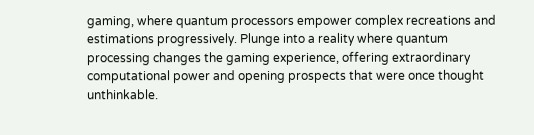gaming, where quantum processors empower complex recreations and estimations progressively. Plunge into a reality where quantum processing changes the gaming experience, offering extraordinary computational power and opening prospects that were once thought unthinkable.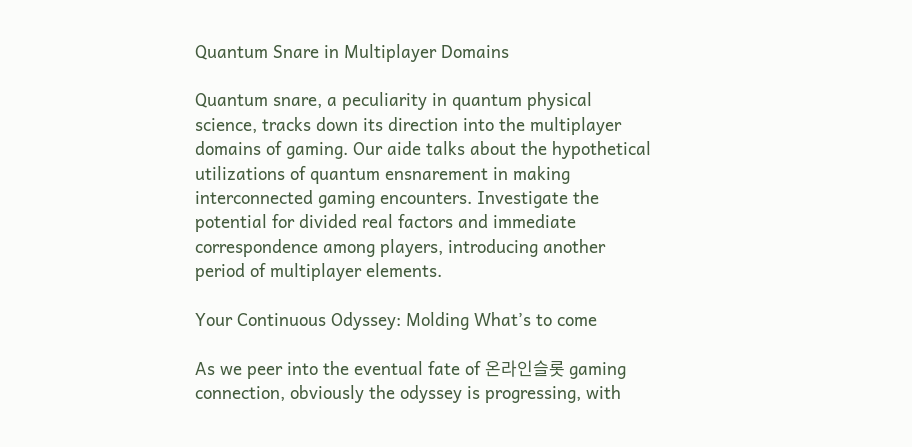Quantum Snare in Multiplayer Domains

Quantum snare, a peculiarity in quantum physical science, tracks down its direction into the multiplayer domains of gaming. Our aide talks about the hypothetical utilizations of quantum ensnarement in making interconnected gaming encounters. Investigate the potential for divided real factors and immediate correspondence among players, introducing another period of multiplayer elements.

Your Continuous Odyssey: Molding What’s to come

As we peer into the eventual fate of 온라인슬롯 gaming connection, obviously the odyssey is progressing, with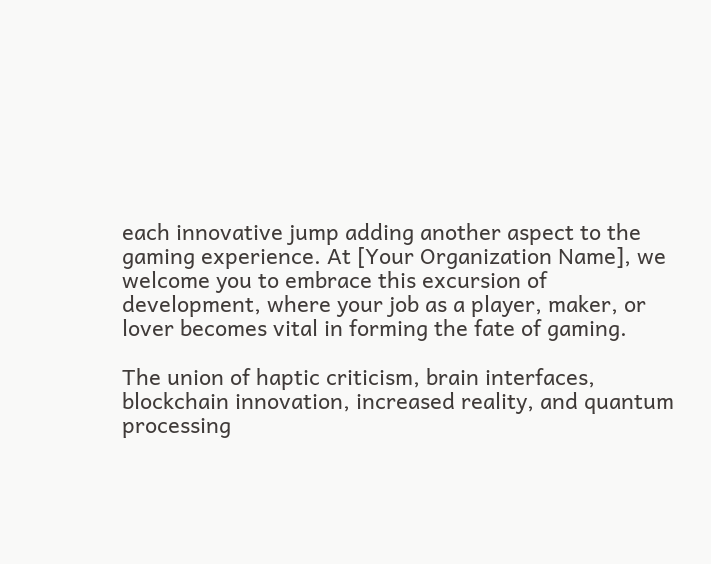each innovative jump adding another aspect to the gaming experience. At [Your Organization Name], we welcome you to embrace this excursion of development, where your job as a player, maker, or lover becomes vital in forming the fate of gaming.

The union of haptic criticism, brain interfaces, blockchain innovation, increased reality, and quantum processing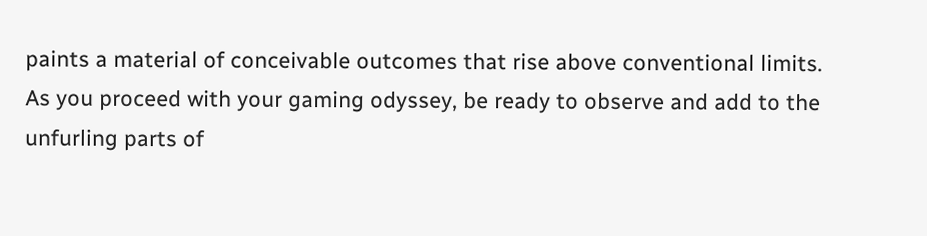paints a material of conceivable outcomes that rise above conventional limits. As you proceed with your gaming odyssey, be ready to observe and add to the unfurling parts of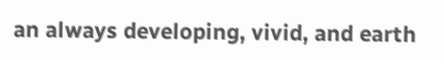an always developing, vivid, and earth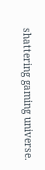shattering gaming universe.